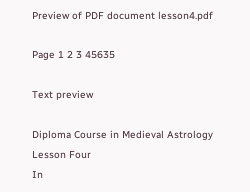Preview of PDF document lesson4.pdf

Page 1 2 3 45635

Text preview

Diploma Course in Medieval Astrology
Lesson Four
In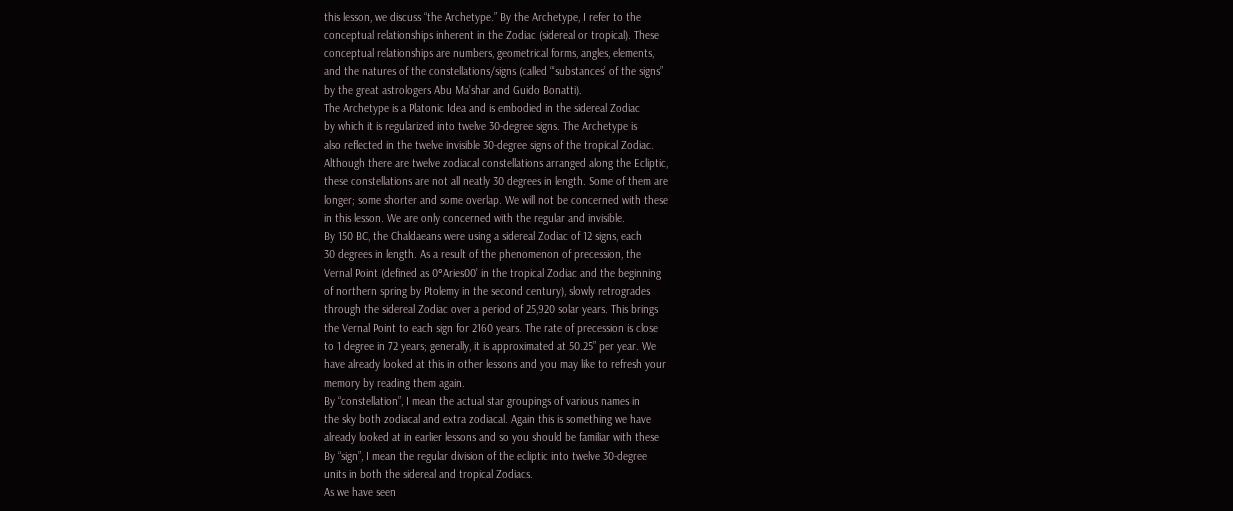this lesson, we discuss “the Archetype.” By the Archetype, I refer to the
conceptual relationships inherent in the Zodiac (sidereal or tropical). These
conceptual relationships are numbers, geometrical forms, angles, elements,
and the natures of the constellations/signs (called “‘substances’ of the signs”
by the great astrologers Abu Ma’shar and Guido Bonatti).
The Archetype is a Platonic Idea and is embodied in the sidereal Zodiac
by which it is regularized into twelve 30-degree signs. The Archetype is
also reflected in the twelve invisible 30-degree signs of the tropical Zodiac.
Although there are twelve zodiacal constellations arranged along the Ecliptic,
these constellations are not all neatly 30 degrees in length. Some of them are
longer; some shorter and some overlap. We will not be concerned with these
in this lesson. We are only concerned with the regular and invisible.
By 150 BC, the Chaldaeans were using a sidereal Zodiac of 12 signs, each
30 degrees in length. As a result of the phenomenon of precession, the
Vernal Point (defined as 0°Aries00’ in the tropical Zodiac and the beginning
of northern spring by Ptolemy in the second century), slowly retrogrades
through the sidereal Zodiac over a period of 25,920 solar years. This brings
the Vernal Point to each sign for 2160 years. The rate of precession is close
to 1 degree in 72 years; generally, it is approximated at 50.25” per year. We
have already looked at this in other lessons and you may like to refresh your
memory by reading them again.
By “constellation”, I mean the actual star groupings of various names in
the sky both zodiacal and extra zodiacal. Again this is something we have
already looked at in earlier lessons and so you should be familiar with these
By “sign”, I mean the regular division of the ecliptic into twelve 30-degree
units in both the sidereal and tropical Zodiacs.
As we have seen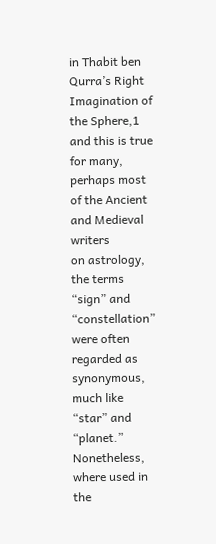in Thabit ben Qurra’s Right Imagination of the Sphere,1
and this is true for many, perhaps most of the Ancient and Medieval writers
on astrology, the terms “sign” and “constellation” were often regarded as
synonymous, much like “star” and “planet.” Nonetheless, where used in the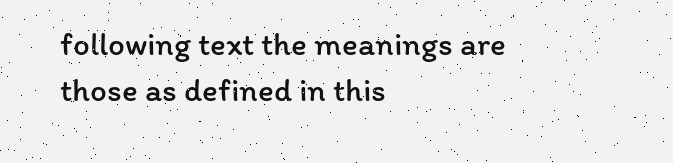following text the meanings are those as defined in this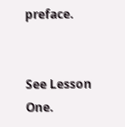preface.


See Lesson One.